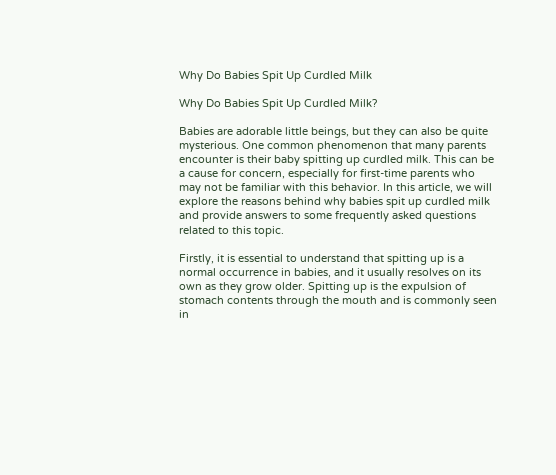Why Do Babies Spit Up Curdled Milk

Why Do Babies Spit Up Curdled Milk?

Babies are adorable little beings, but they can also be quite mysterious. One common phenomenon that many parents encounter is their baby spitting up curdled milk. This can be a cause for concern, especially for first-time parents who may not be familiar with this behavior. In this article, we will explore the reasons behind why babies spit up curdled milk and provide answers to some frequently asked questions related to this topic.

Firstly, it is essential to understand that spitting up is a normal occurrence in babies, and it usually resolves on its own as they grow older. Spitting up is the expulsion of stomach contents through the mouth and is commonly seen in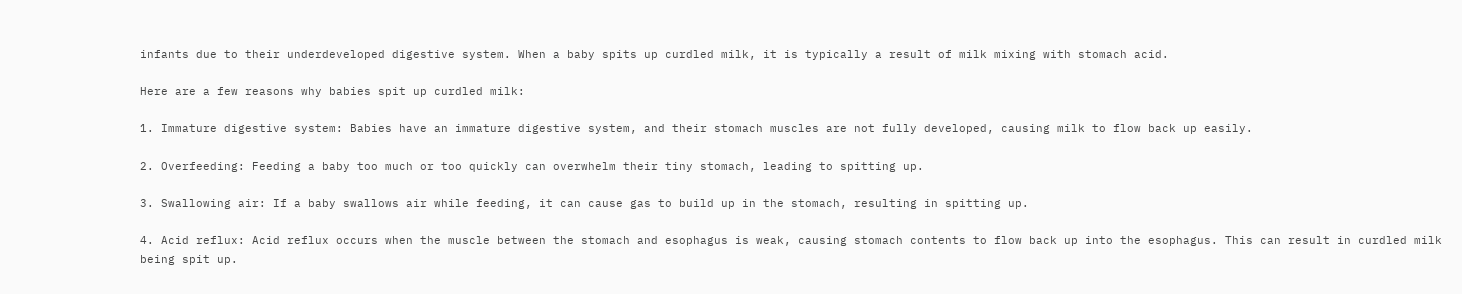infants due to their underdeveloped digestive system. When a baby spits up curdled milk, it is typically a result of milk mixing with stomach acid.

Here are a few reasons why babies spit up curdled milk:

1. Immature digestive system: Babies have an immature digestive system, and their stomach muscles are not fully developed, causing milk to flow back up easily.

2. Overfeeding: Feeding a baby too much or too quickly can overwhelm their tiny stomach, leading to spitting up.

3. Swallowing air: If a baby swallows air while feeding, it can cause gas to build up in the stomach, resulting in spitting up.

4. Acid reflux: Acid reflux occurs when the muscle between the stomach and esophagus is weak, causing stomach contents to flow back up into the esophagus. This can result in curdled milk being spit up.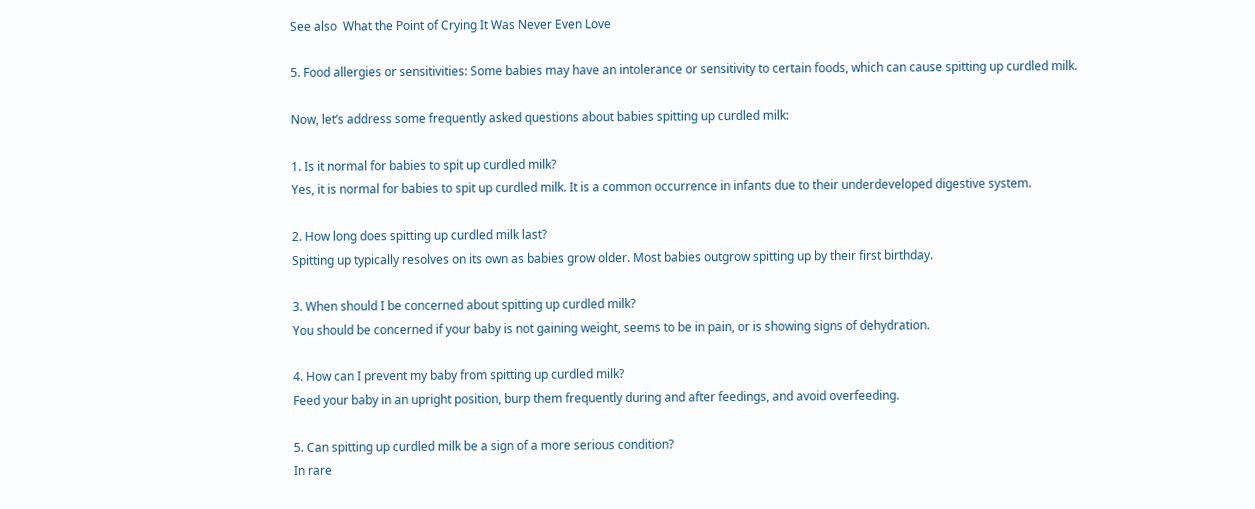See also  What the Point of Crying It Was Never Even Love

5. Food allergies or sensitivities: Some babies may have an intolerance or sensitivity to certain foods, which can cause spitting up curdled milk.

Now, let’s address some frequently asked questions about babies spitting up curdled milk:

1. Is it normal for babies to spit up curdled milk?
Yes, it is normal for babies to spit up curdled milk. It is a common occurrence in infants due to their underdeveloped digestive system.

2. How long does spitting up curdled milk last?
Spitting up typically resolves on its own as babies grow older. Most babies outgrow spitting up by their first birthday.

3. When should I be concerned about spitting up curdled milk?
You should be concerned if your baby is not gaining weight, seems to be in pain, or is showing signs of dehydration.

4. How can I prevent my baby from spitting up curdled milk?
Feed your baby in an upright position, burp them frequently during and after feedings, and avoid overfeeding.

5. Can spitting up curdled milk be a sign of a more serious condition?
In rare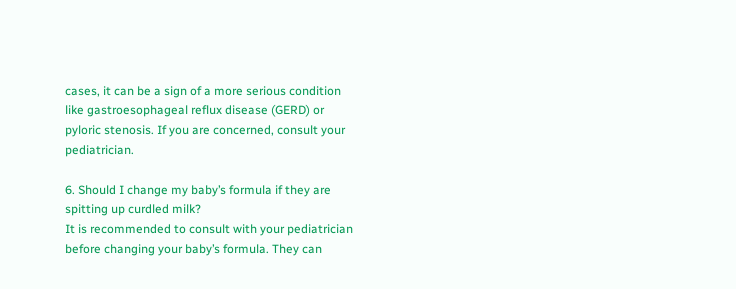cases, it can be a sign of a more serious condition like gastroesophageal reflux disease (GERD) or pyloric stenosis. If you are concerned, consult your pediatrician.

6. Should I change my baby’s formula if they are spitting up curdled milk?
It is recommended to consult with your pediatrician before changing your baby’s formula. They can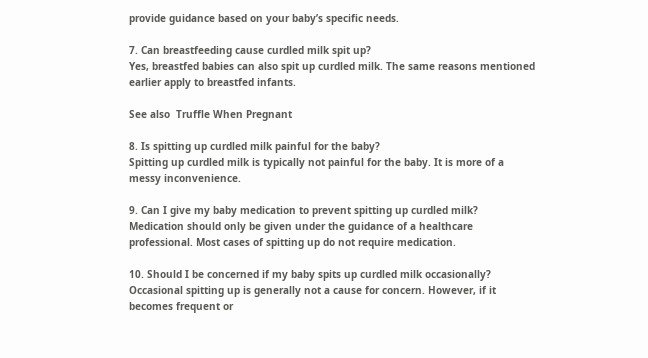provide guidance based on your baby’s specific needs.

7. Can breastfeeding cause curdled milk spit up?
Yes, breastfed babies can also spit up curdled milk. The same reasons mentioned earlier apply to breastfed infants.

See also  Truffle When Pregnant

8. Is spitting up curdled milk painful for the baby?
Spitting up curdled milk is typically not painful for the baby. It is more of a messy inconvenience.

9. Can I give my baby medication to prevent spitting up curdled milk?
Medication should only be given under the guidance of a healthcare professional. Most cases of spitting up do not require medication.

10. Should I be concerned if my baby spits up curdled milk occasionally?
Occasional spitting up is generally not a cause for concern. However, if it becomes frequent or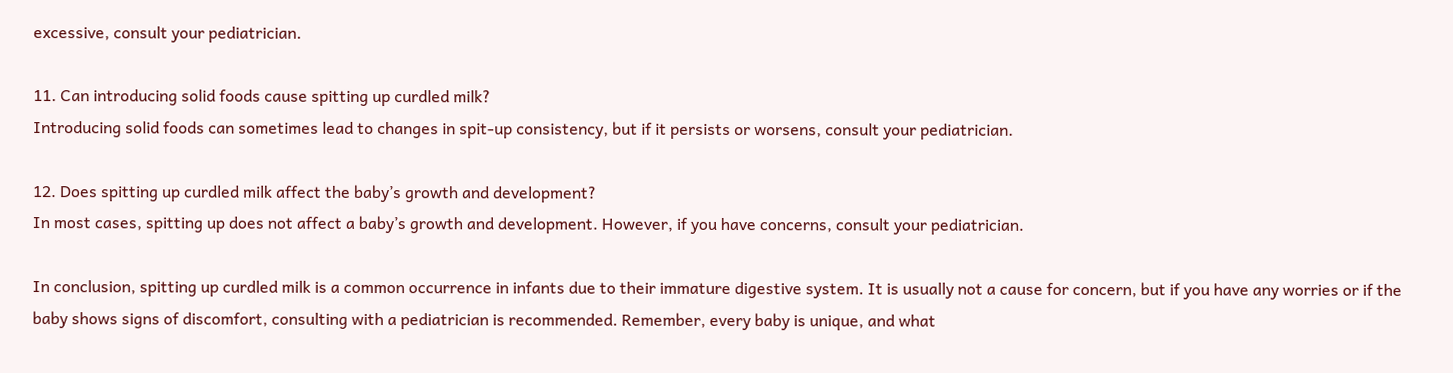excessive, consult your pediatrician.

11. Can introducing solid foods cause spitting up curdled milk?
Introducing solid foods can sometimes lead to changes in spit-up consistency, but if it persists or worsens, consult your pediatrician.

12. Does spitting up curdled milk affect the baby’s growth and development?
In most cases, spitting up does not affect a baby’s growth and development. However, if you have concerns, consult your pediatrician.

In conclusion, spitting up curdled milk is a common occurrence in infants due to their immature digestive system. It is usually not a cause for concern, but if you have any worries or if the baby shows signs of discomfort, consulting with a pediatrician is recommended. Remember, every baby is unique, and what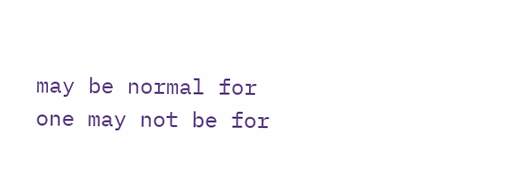may be normal for one may not be for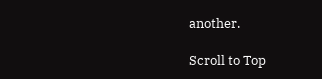another.

Scroll to Top